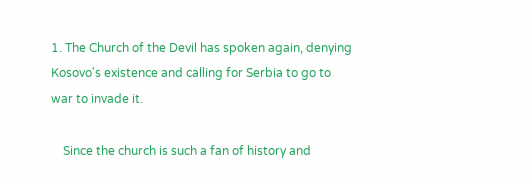1. The Church of the Devil has spoken again, denying Kosovo's existence and calling for Serbia to go to war to invade it.

    Since the church is such a fan of history and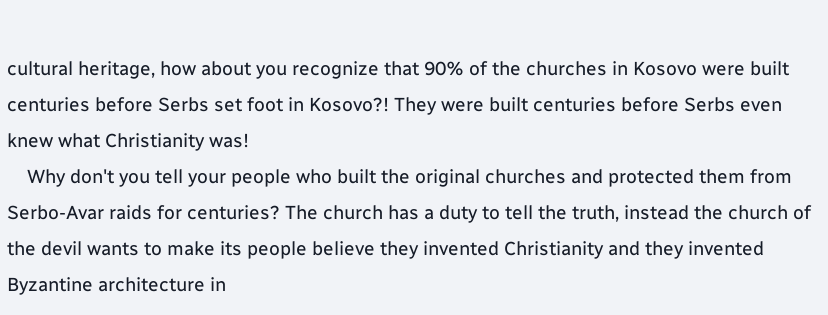cultural heritage, how about you recognize that 90% of the churches in Kosovo were built centuries before Serbs set foot in Kosovo?! They were built centuries before Serbs even knew what Christianity was!
    Why don't you tell your people who built the original churches and protected them from Serbo-Avar raids for centuries? The church has a duty to tell the truth, instead the church of the devil wants to make its people believe they invented Christianity and they invented Byzantine architecture in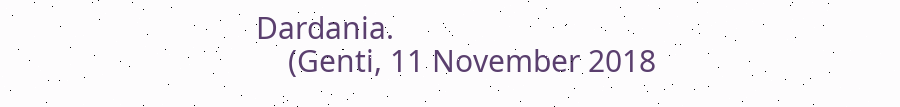Dardania.
    (Genti, 11 November 2018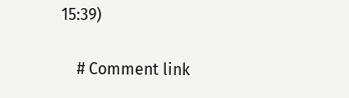15:39)

    # Comment link